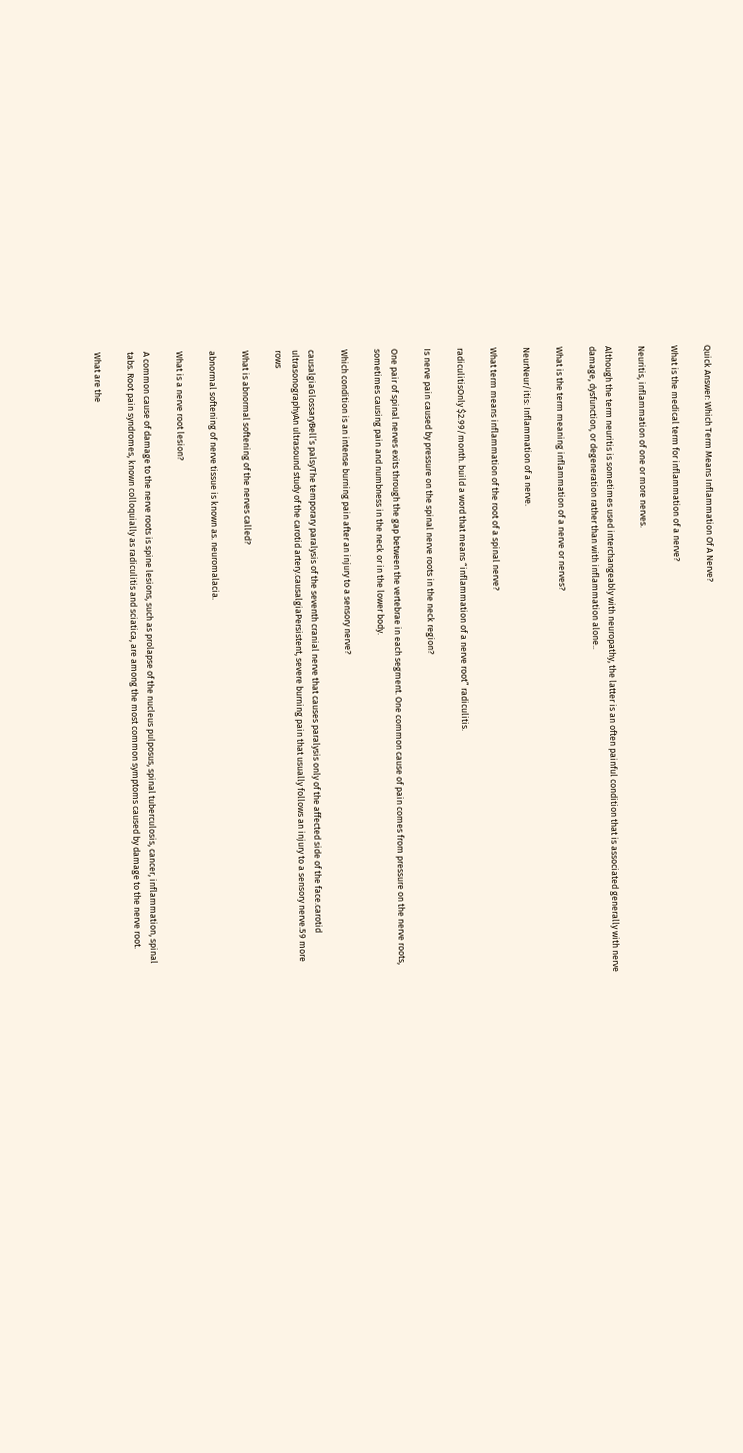Quick Answer: Which Term Means Inflammation Of A Nerve?

What is the medical term for inflammation of a nerve?

Neuritis, inflammation of one or more nerves.

Although the term neuritis is sometimes used interchangeably with neuropathy, the latter is an often painful condition that is associated generally with nerve damage, dysfunction, or degeneration rather than with inflammation alone..

What is the term meaning inflammation of a nerve or nerves?

NeurNeur/itis: Inflammation of a nerve.

What term means inflammation of the root of a spinal nerve?

radiculitisOnly $2.99/month. build a word that means “inflammation of a nerve root” radiculitis.

Is nerve pain caused by pressure on the spinal nerve roots in the neck region?

One pair of spinal nerves exits through the gap between the vertebrae in each segment. One common cause of pain comes from pressure on the nerve roots, sometimes causing pain and numbness in the neck or in the lower body.

Which condition is an intense burning pain after an injury to a sensory nerve?

causalgiaGlossaryBell’s palsyThe temporary paralysis of the seventh cranial nerve that causes paralysis only of the affected side of the face.carotid ultrasonographyAn ultrasound study of the carotid artery.causalgiaPersistent, severe burning pain that usually follows an injury to a sensory nerve.59 more rows

What is abnormal softening of the nerves called?

abnormal softening of nerve tissue is known as. neuromalacia.

What is a nerve root lesion?

A common cause of damage to the nerve roots is spine lesions, such as prolapse of the nucleus pulposus, spinal tuberculosis, cancer, inflammation, spinal tabs. Root pain syndromes, known colloquially as radiculitis and sciatica, are among the most common symptoms caused by damage to the nerve root.

What are the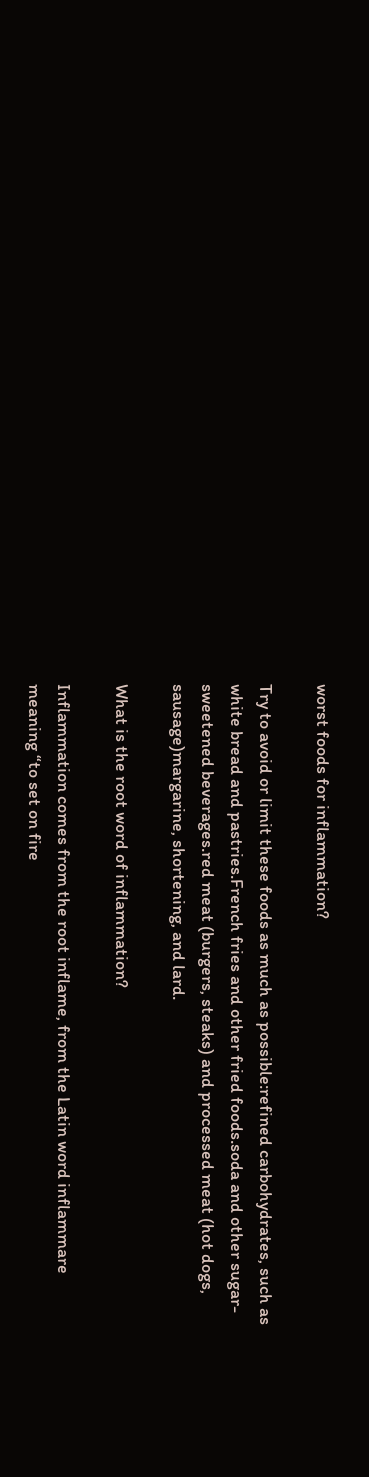worst foods for inflammation?

Try to avoid or limit these foods as much as possible:refined carbohydrates, such as white bread and pastries.French fries and other fried foods.soda and other sugar-sweetened beverages.red meat (burgers, steaks) and processed meat (hot dogs, sausage)margarine, shortening, and lard.

What is the root word of inflammation?

Inflammation comes from the root inflame, from the Latin word inflammare meaning “to set on fire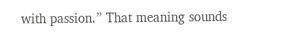with passion.” That meaning sounds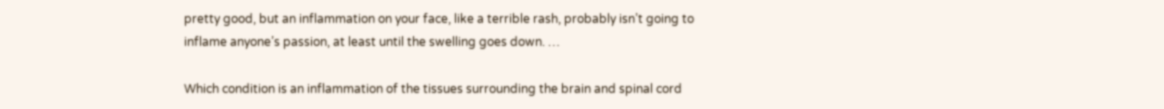pretty good, but an inflammation on your face, like a terrible rash, probably isn’t going to inflame anyone’s passion, at least until the swelling goes down. …

Which condition is an inflammation of the tissues surrounding the brain and spinal cord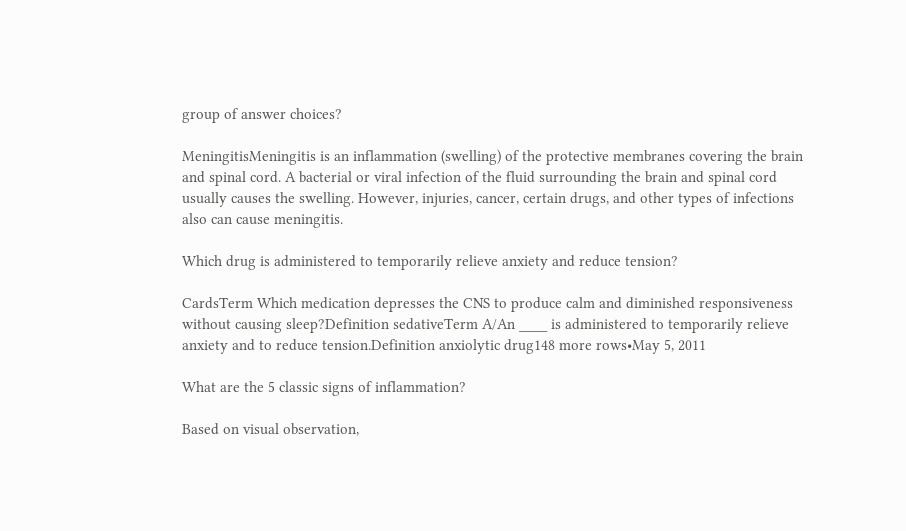group of answer choices?

MeningitisMeningitis is an inflammation (swelling) of the protective membranes covering the brain and spinal cord. A bacterial or viral infection of the fluid surrounding the brain and spinal cord usually causes the swelling. However, injuries, cancer, certain drugs, and other types of infections also can cause meningitis.

Which drug is administered to temporarily relieve anxiety and reduce tension?

CardsTerm Which medication depresses the CNS to produce calm and diminished responsiveness without causing sleep?Definition sedativeTerm A/An ____ is administered to temporarily relieve anxiety and to reduce tension.Definition anxiolytic drug148 more rows•May 5, 2011

What are the 5 classic signs of inflammation?

Based on visual observation,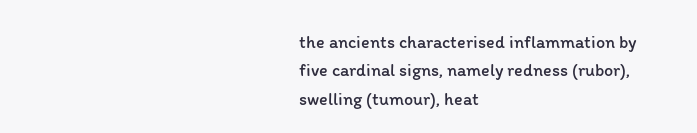the ancients characterised inflammation by five cardinal signs, namely redness (rubor), swelling (tumour), heat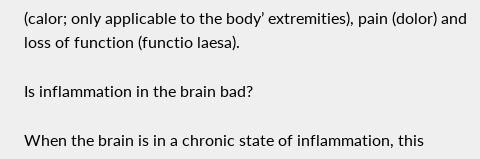(calor; only applicable to the body’ extremities), pain (dolor) and loss of function (functio laesa).

Is inflammation in the brain bad?

When the brain is in a chronic state of inflammation, this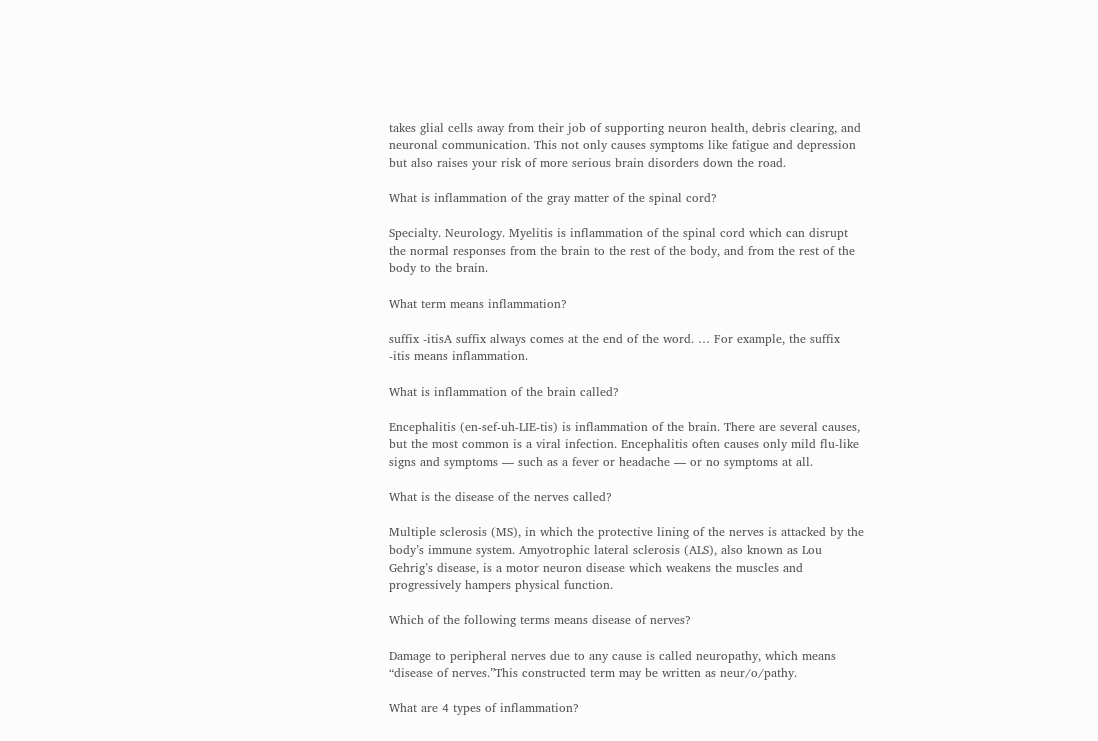takes glial cells away from their job of supporting neuron health, debris clearing, and neuronal communication. This not only causes symptoms like fatigue and depression but also raises your risk of more serious brain disorders down the road.

What is inflammation of the gray matter of the spinal cord?

Specialty. Neurology. Myelitis is inflammation of the spinal cord which can disrupt the normal responses from the brain to the rest of the body, and from the rest of the body to the brain.

What term means inflammation?

suffix -itisA suffix always comes at the end of the word. … For example, the suffix -itis means inflammation.

What is inflammation of the brain called?

Encephalitis (en-sef-uh-LIE-tis) is inflammation of the brain. There are several causes, but the most common is a viral infection. Encephalitis often causes only mild flu-like signs and symptoms — such as a fever or headache — or no symptoms at all.

What is the disease of the nerves called?

Multiple sclerosis (MS), in which the protective lining of the nerves is attacked by the body’s immune system. Amyotrophic lateral sclerosis (ALS), also known as Lou Gehrig’s disease, is a motor neuron disease which weakens the muscles and progressively hampers physical function.

Which of the following terms means disease of nerves?

Damage to peripheral nerves due to any cause is called neuropathy, which means “disease of nerves.”This constructed term may be written as neur/o/pathy.

What are 4 types of inflammation?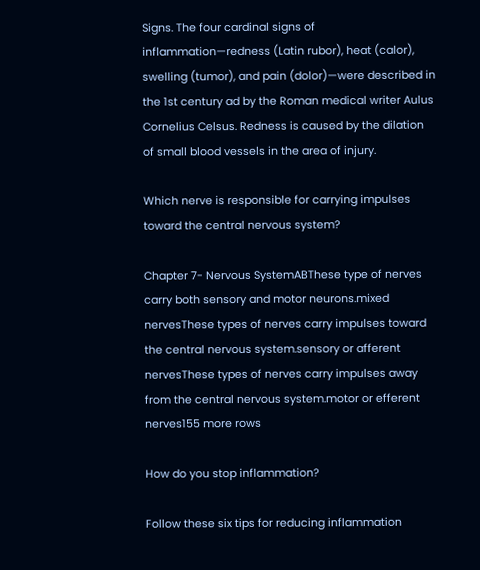Signs. The four cardinal signs of inflammation—redness (Latin rubor), heat (calor), swelling (tumor), and pain (dolor)—were described in the 1st century ad by the Roman medical writer Aulus Cornelius Celsus. Redness is caused by the dilation of small blood vessels in the area of injury.

Which nerve is responsible for carrying impulses toward the central nervous system?

Chapter 7- Nervous SystemABThese type of nerves carry both sensory and motor neurons.mixed nervesThese types of nerves carry impulses toward the central nervous system.sensory or afferent nervesThese types of nerves carry impulses away from the central nervous system.motor or efferent nerves155 more rows

How do you stop inflammation?

Follow these six tips for reducing inflammation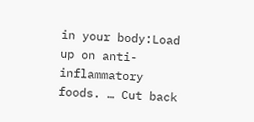in your body:Load up on anti-inflammatory foods. … Cut back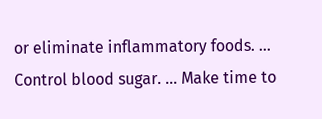or eliminate inflammatory foods. … Control blood sugar. … Make time to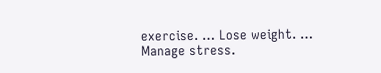exercise. … Lose weight. … Manage stress.